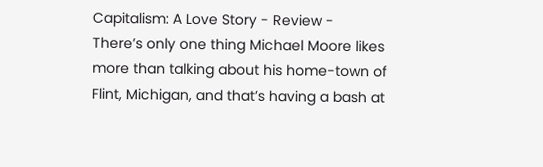Capitalism: A Love Story - Review -
There’s only one thing Michael Moore likes more than talking about his home-town of Flint, Michigan, and that’s having a bash at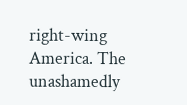right-wing America. The unashamedly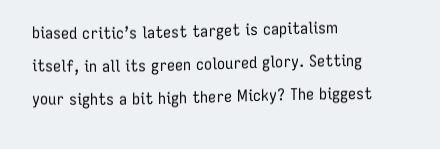biased critic’s latest target is capitalism itself, in all its green coloured glory. Setting your sights a bit high there Micky? The biggest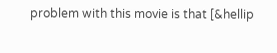problem with this movie is that [&hellip